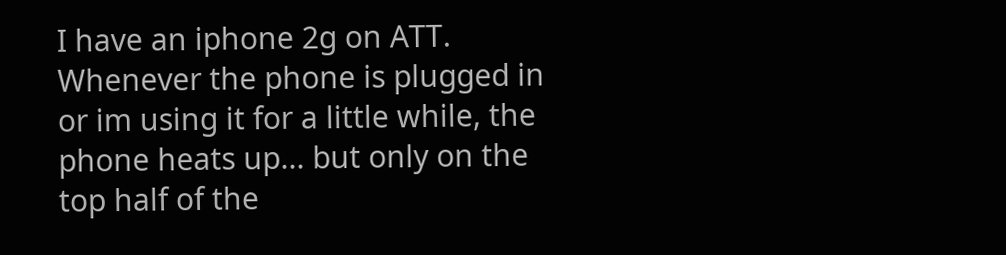I have an iphone 2g on ATT. Whenever the phone is plugged in or im using it for a little while, the phone heats up... but only on the top half of the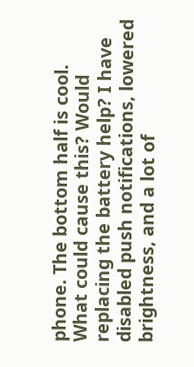phone. The bottom half is cool. What could cause this? Would replacing the battery help? I have disabled push notifications, lowered brightness, and a lot of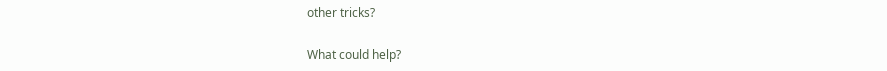other tricks?

What could help?